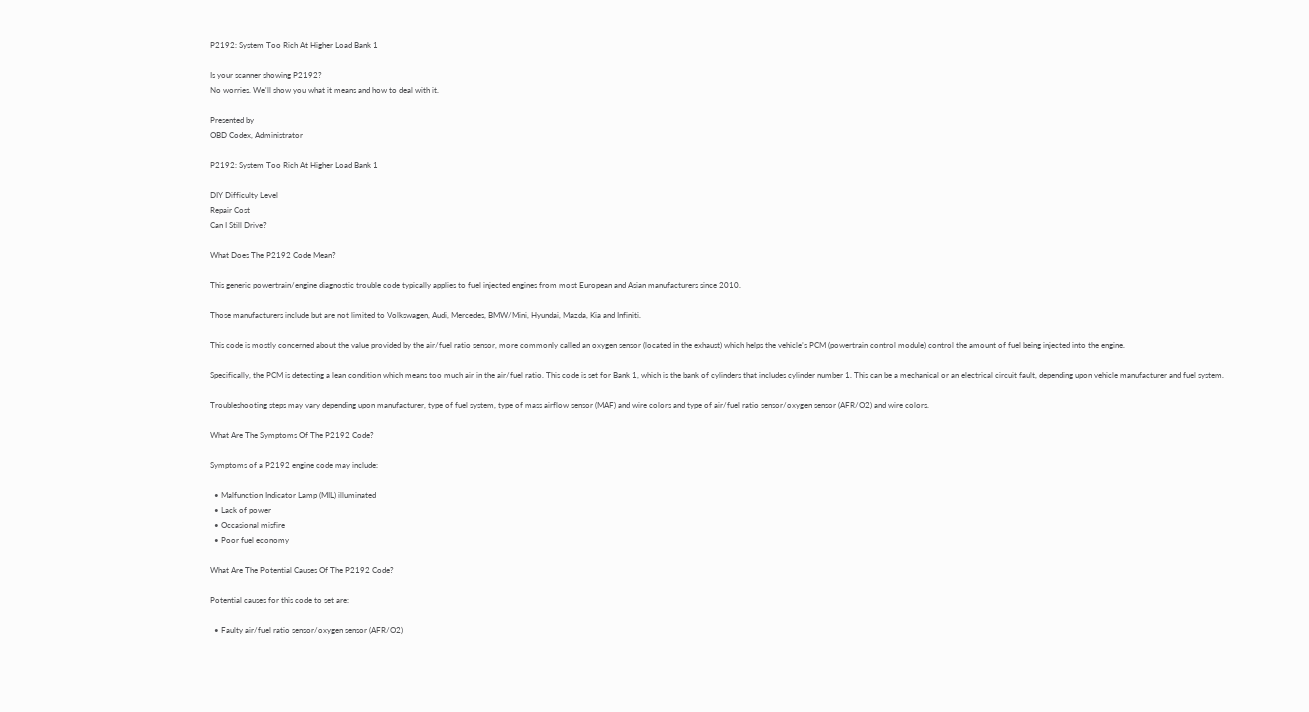P2192: System Too Rich At Higher Load Bank 1

Is your scanner showing P2192?
No worries. We'll show you what it means and how to deal with it.

Presented by
OBD Codex, Administrator

P2192: System Too Rich At Higher Load Bank 1

DIY Difficulty Level
Repair Cost
Can I Still Drive?

What Does The P2192 Code Mean?

This generic powertrain/engine diagnostic trouble code typically applies to fuel injected engines from most European and Asian manufacturers since 2010.

Those manufacturers include but are not limited to Volkswagen, Audi, Mercedes, BMW/Mini, Hyundai, Mazda, Kia and Infiniti.

This code is mostly concerned about the value provided by the air/fuel ratio sensor, more commonly called an oxygen sensor (located in the exhaust) which helps the vehicle’s PCM (powertrain control module) control the amount of fuel being injected into the engine.

Specifically, the PCM is detecting a lean condition which means too much air in the air/fuel ratio. This code is set for Bank 1, which is the bank of cylinders that includes cylinder number 1. This can be a mechanical or an electrical circuit fault, depending upon vehicle manufacturer and fuel system.

Troubleshooting steps may vary depending upon manufacturer, type of fuel system, type of mass airflow sensor (MAF) and wire colors and type of air/fuel ratio sensor/oxygen sensor (AFR/O2) and wire colors.

What Are The Symptoms Of The P2192 Code?

Symptoms of a P2192 engine code may include:

  • Malfunction Indicator Lamp (MIL) illuminated
  • Lack of power
  • Occasional misfire
  • Poor fuel economy

What Are The Potential Causes Of The P2192 Code?

Potential causes for this code to set are:

  • Faulty air/fuel ratio sensor/oxygen sensor (AFR/O2)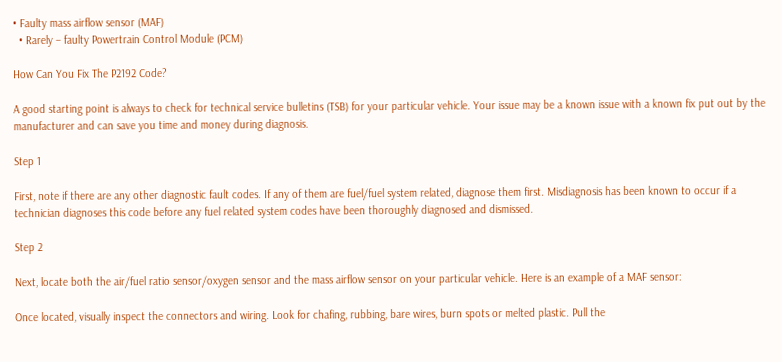• Faulty mass airflow sensor (MAF)
  • Rarely – faulty Powertrain Control Module (PCM)

How Can You Fix The P2192 Code?

A good starting point is always to check for technical service bulletins (TSB) for your particular vehicle. Your issue may be a known issue with a known fix put out by the manufacturer and can save you time and money during diagnosis.

Step 1

First, note if there are any other diagnostic fault codes. If any of them are fuel/fuel system related, diagnose them first. Misdiagnosis has been known to occur if a technician diagnoses this code before any fuel related system codes have been thoroughly diagnosed and dismissed.

Step 2

Next, locate both the air/fuel ratio sensor/oxygen sensor and the mass airflow sensor on your particular vehicle. Here is an example of a MAF sensor:

Once located, visually inspect the connectors and wiring. Look for chafing, rubbing, bare wires, burn spots or melted plastic. Pull the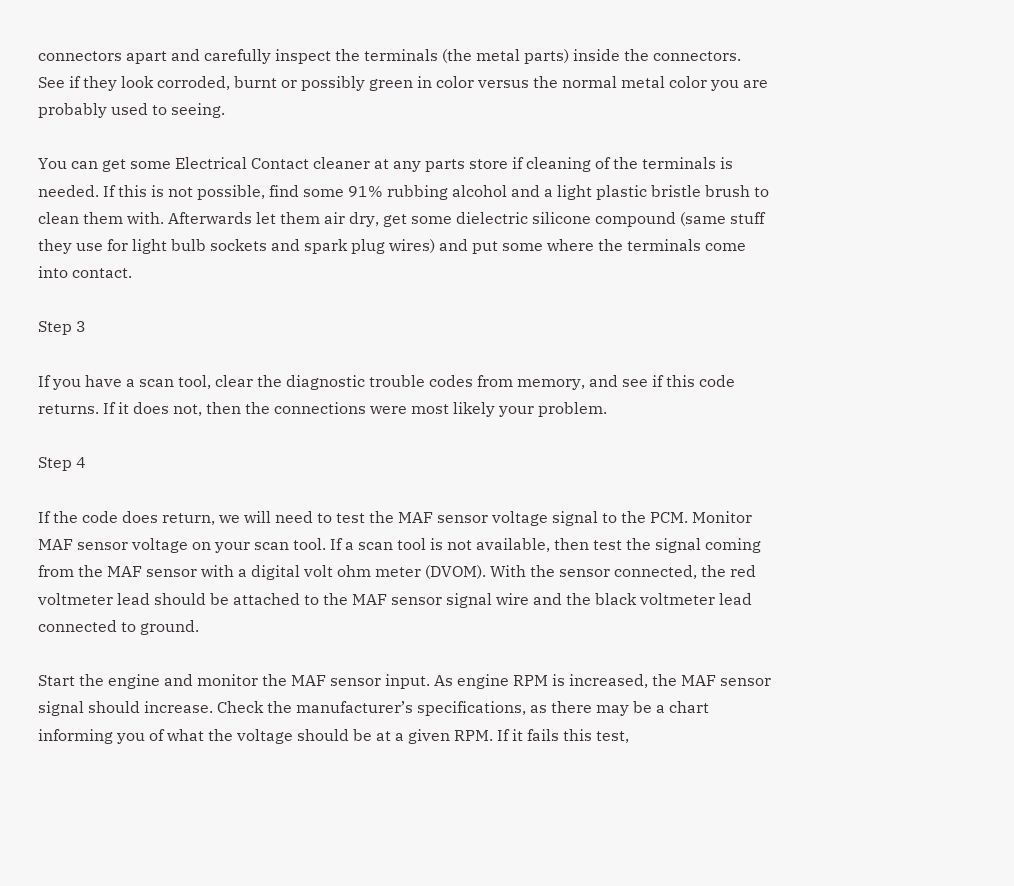connectors apart and carefully inspect the terminals (the metal parts) inside the connectors. See if they look corroded, burnt or possibly green in color versus the normal metal color you are probably used to seeing.

You can get some Electrical Contact cleaner at any parts store if cleaning of the terminals is needed. If this is not possible, find some 91% rubbing alcohol and a light plastic bristle brush to clean them with. Afterwards let them air dry, get some dielectric silicone compound (same stuff they use for light bulb sockets and spark plug wires) and put some where the terminals come into contact.

Step 3

If you have a scan tool, clear the diagnostic trouble codes from memory, and see if this code returns. If it does not, then the connections were most likely your problem.

Step 4

If the code does return, we will need to test the MAF sensor voltage signal to the PCM. Monitor MAF sensor voltage on your scan tool. If a scan tool is not available, then test the signal coming from the MAF sensor with a digital volt ohm meter (DVOM). With the sensor connected, the red voltmeter lead should be attached to the MAF sensor signal wire and the black voltmeter lead connected to ground.

Start the engine and monitor the MAF sensor input. As engine RPM is increased, the MAF sensor signal should increase. Check the manufacturer’s specifications, as there may be a chart informing you of what the voltage should be at a given RPM. If it fails this test,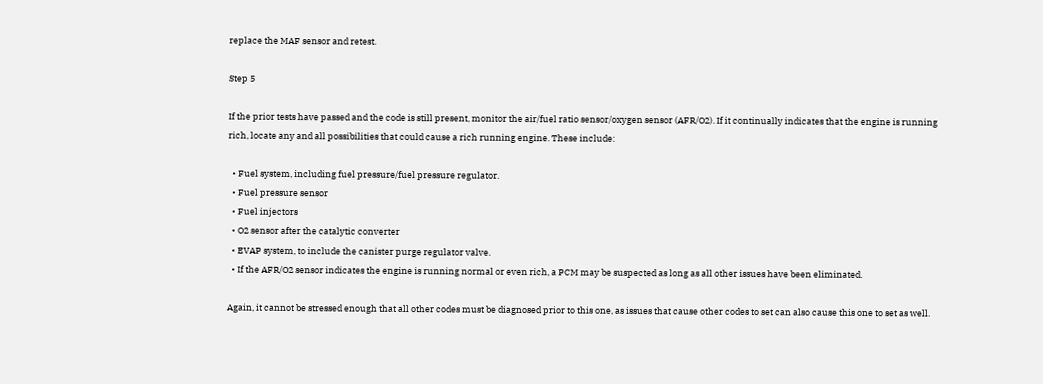replace the MAF sensor and retest.

Step 5

If the prior tests have passed and the code is still present, monitor the air/fuel ratio sensor/oxygen sensor (AFR/O2). If it continually indicates that the engine is running rich, locate any and all possibilities that could cause a rich running engine. These include:

  • Fuel system, including fuel pressure/fuel pressure regulator.
  • Fuel pressure sensor
  • Fuel injectors
  • O2 sensor after the catalytic converter
  • EVAP system, to include the canister purge regulator valve.
  • If the AFR/O2 sensor indicates the engine is running normal or even rich, a PCM may be suspected as long as all other issues have been eliminated.

Again, it cannot be stressed enough that all other codes must be diagnosed prior to this one, as issues that cause other codes to set can also cause this one to set as well.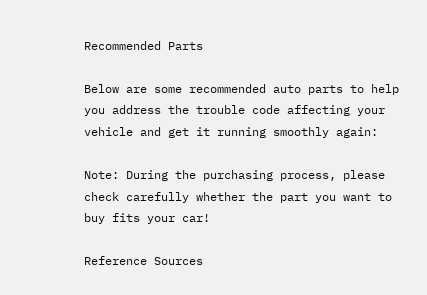Recommended Parts

Below are some recommended auto parts to help you address the trouble code affecting your vehicle and get it running smoothly again:

Note: During the purchasing process, please check carefully whether the part you want to buy fits your car!

Reference Sources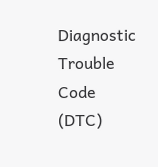Diagnostic Trouble Code (DTC)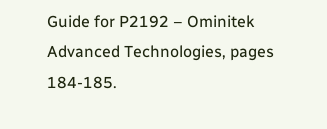Guide for P2192 – Ominitek Advanced Technologies, pages 184-185.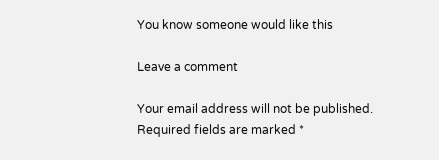You know someone would like this

Leave a comment

Your email address will not be published. Required fields are marked *